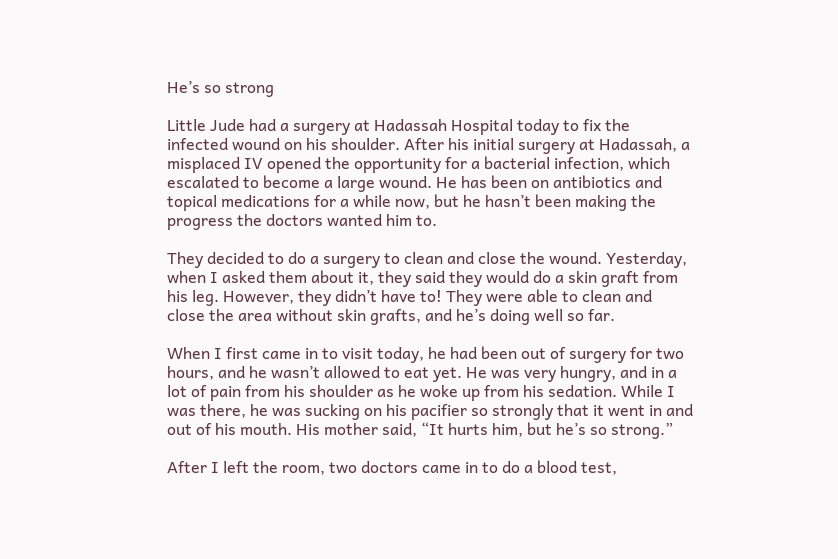He’s so strong

Little Jude had a surgery at Hadassah Hospital today to fix the infected wound on his shoulder. After his initial surgery at Hadassah, a misplaced IV opened the opportunity for a bacterial infection, which escalated to become a large wound. He has been on antibiotics and topical medications for a while now, but he hasn’t been making the progress the doctors wanted him to.

They decided to do a surgery to clean and close the wound. Yesterday, when I asked them about it, they said they would do a skin graft from his leg. However, they didn’t have to! They were able to clean and close the area without skin grafts, and he’s doing well so far.

When I first came in to visit today, he had been out of surgery for two hours, and he wasn’t allowed to eat yet. He was very hungry, and in a lot of pain from his shoulder as he woke up from his sedation. While I was there, he was sucking on his pacifier so strongly that it went in and out of his mouth. His mother said, “It hurts him, but he’s so strong.”

After I left the room, two doctors came in to do a blood test,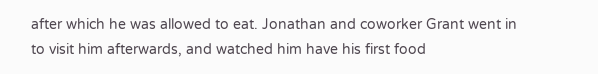after which he was allowed to eat. Jonathan and coworker Grant went in to visit him afterwards, and watched him have his first food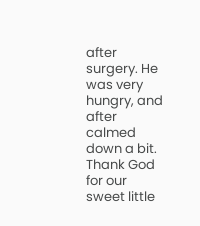after surgery. He was very hungry, and after calmed down a bit. Thank God for our sweet little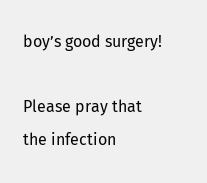boy’s good surgery!

Please pray that the infection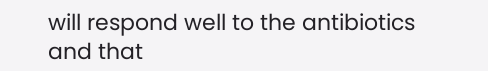will respond well to the antibiotics and that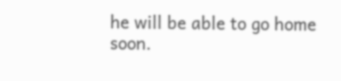he will be able to go home soon.